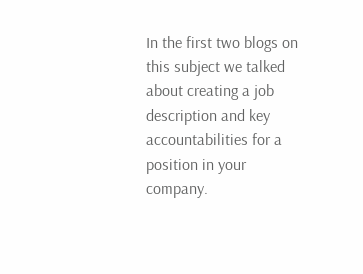In the first two blogs on this subject we talked about creating a job description and key accountabilities for a position in your company.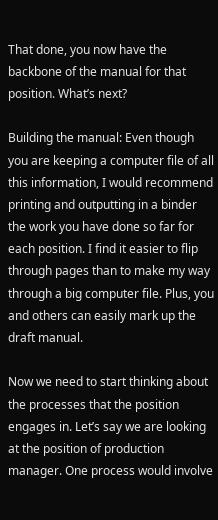That done, you now have the backbone of the manual for that position. What’s next?

Building the manual: Even though you are keeping a computer file of all this information, I would recommend printing and outputting in a binder the work you have done so far for each position. I find it easier to flip through pages than to make my way through a big computer file. Plus, you and others can easily mark up the draft manual.

Now we need to start thinking about the processes that the position engages in. Let’s say we are looking at the position of production manager. One process would involve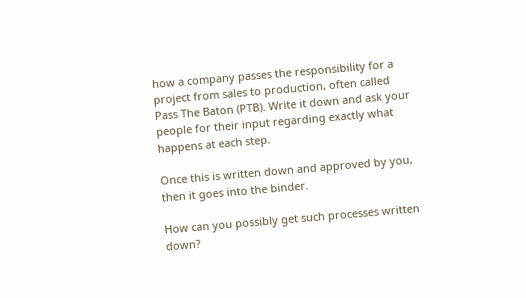how a company passes the responsibility for a project from sales to production, often called Pass The Baton (PTB). Write it down and ask your people for their input regarding exactly what happens at each step.

Once this is written down and approved by you, then it goes into the binder.

How can you possibly get such processes written down?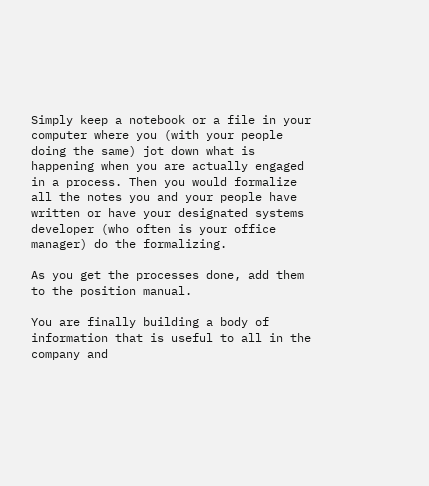Simply keep a notebook or a file in your computer where you (with your people doing the same) jot down what is happening when you are actually engaged in a process. Then you would formalize all the notes you and your people have written or have your designated systems developer (who often is your office manager) do the formalizing.

As you get the processes done, add them to the position manual.

You are finally building a body of information that is useful to all in the company and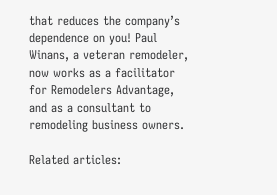that reduces the company’s dependence on you! Paul Winans, a veteran remodeler, now works as a facilitator for Remodelers Advantage, and as a consultant to remodeling business owners.

Related articles: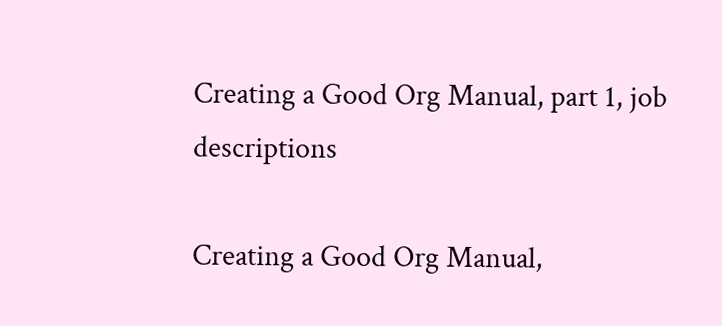Creating a Good Org Manual, part 1, job descriptions

Creating a Good Org Manual,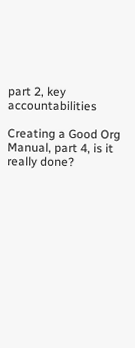part 2, key accountabilities

Creating a Good Org Manual, part 4, is it really done?